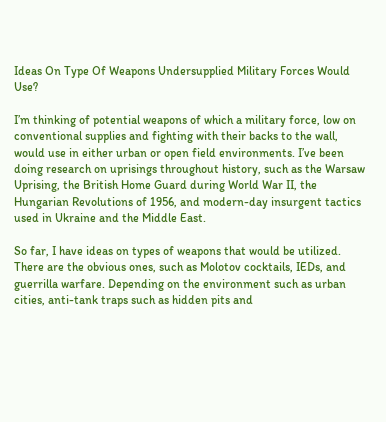Ideas On Type Of Weapons Undersupplied Military Forces Would Use?

I’m thinking of potential weapons of which a military force, low on conventional supplies and fighting with their backs to the wall, would use in either urban or open field environments. I’ve been doing research on uprisings throughout history, such as the Warsaw Uprising, the British Home Guard during World War II, the Hungarian Revolutions of 1956, and modern-day insurgent tactics used in Ukraine and the Middle East.

So far, I have ideas on types of weapons that would be utilized. There are the obvious ones, such as Molotov cocktails, IEDs, and guerrilla warfare. Depending on the environment such as urban cities, anti-tank traps such as hidden pits and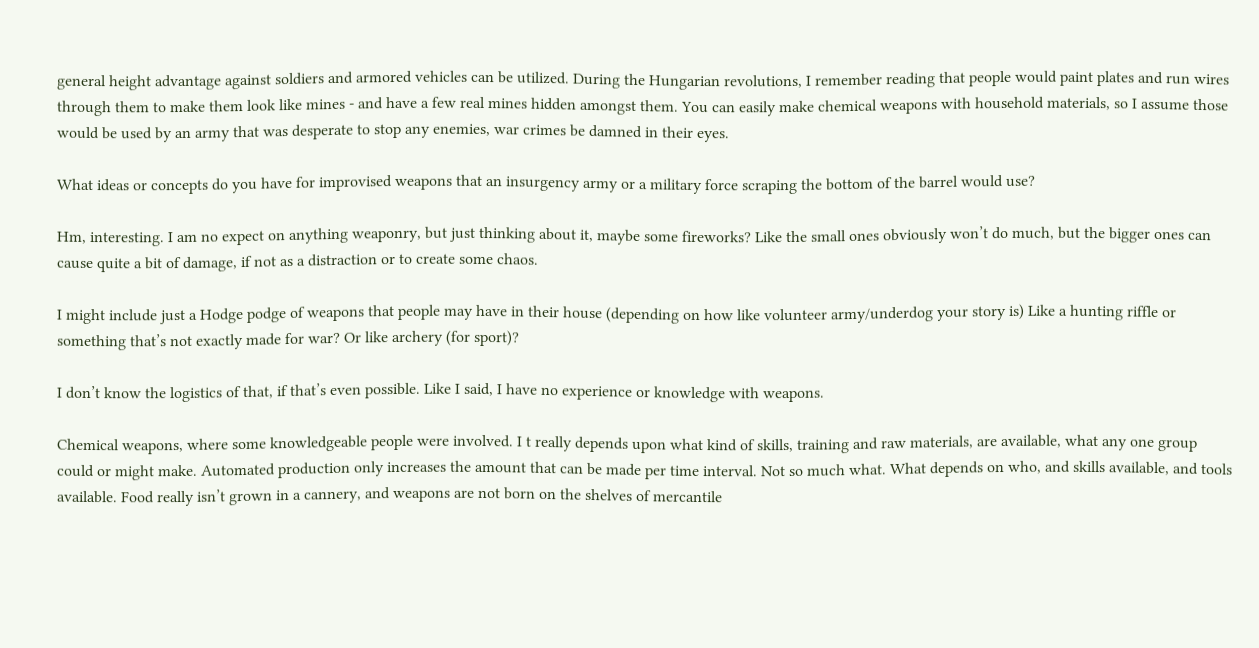general height advantage against soldiers and armored vehicles can be utilized. During the Hungarian revolutions, I remember reading that people would paint plates and run wires through them to make them look like mines - and have a few real mines hidden amongst them. You can easily make chemical weapons with household materials, so I assume those would be used by an army that was desperate to stop any enemies, war crimes be damned in their eyes.

What ideas or concepts do you have for improvised weapons that an insurgency army or a military force scraping the bottom of the barrel would use?

Hm, interesting. I am no expect on anything weaponry, but just thinking about it, maybe some fireworks? Like the small ones obviously won’t do much, but the bigger ones can cause quite a bit of damage, if not as a distraction or to create some chaos.

I might include just a Hodge podge of weapons that people may have in their house (depending on how like volunteer army/underdog your story is) Like a hunting riffle or something that’s not exactly made for war? Or like archery (for sport)?

I don’t know the logistics of that, if that’s even possible. Like I said, I have no experience or knowledge with weapons.

Chemical weapons, where some knowledgeable people were involved. I t really depends upon what kind of skills, training and raw materials, are available, what any one group could or might make. Automated production only increases the amount that can be made per time interval. Not so much what. What depends on who, and skills available, and tools available. Food really isn’t grown in a cannery, and weapons are not born on the shelves of mercantile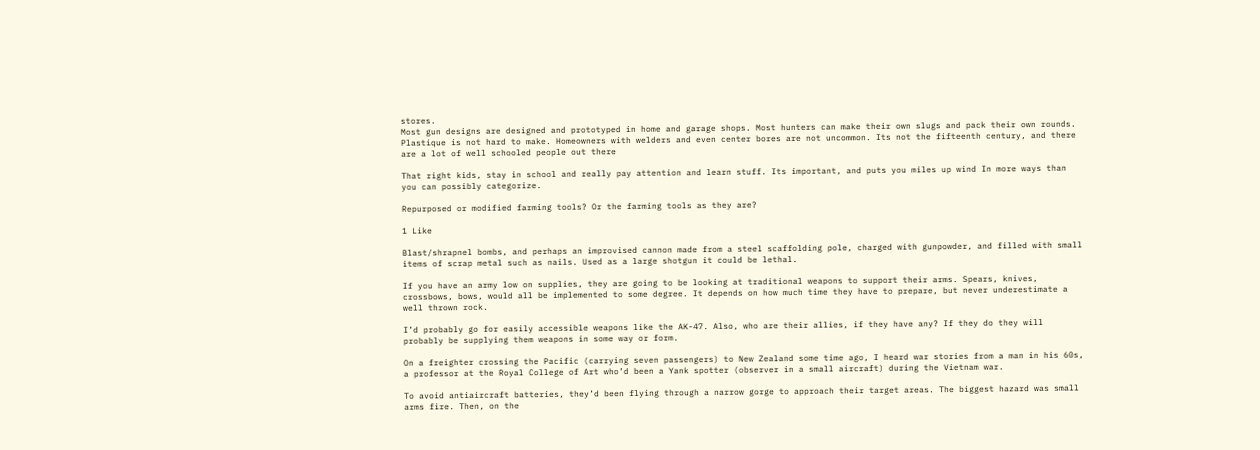stores.
Most gun designs are designed and prototyped in home and garage shops. Most hunters can make their own slugs and pack their own rounds. Plastique is not hard to make. Homeowners with welders and even center bores are not uncommon. Its not the fifteenth century, and there are a lot of well schooled people out there

That right kids, stay in school and really pay attention and learn stuff. Its important, and puts you miles up wind In more ways than you can possibly categorize.

Repurposed or modified farming tools? Or the farming tools as they are?

1 Like

Blast/shrapnel bombs, and perhaps an improvised cannon made from a steel scaffolding pole, charged with gunpowder, and filled with small items of scrap metal such as nails. Used as a large shotgun it could be lethal.

If you have an army low on supplies, they are going to be looking at traditional weapons to support their arms. Spears, knives, crossbows, bows, would all be implemented to some degree. It depends on how much time they have to prepare, but never underestimate a well thrown rock.

I’d probably go for easily accessible weapons like the AK-47. Also, who are their allies, if they have any? If they do they will probably be supplying them weapons in some way or form.

On a freighter crossing the Pacific (carrying seven passengers) to New Zealand some time ago, I heard war stories from a man in his 60s, a professor at the Royal College of Art who’d been a Yank spotter (observer in a small aircraft) during the Vietnam war.

To avoid antiaircraft batteries, they’d been flying through a narrow gorge to approach their target areas. The biggest hazard was small arms fire. Then, on the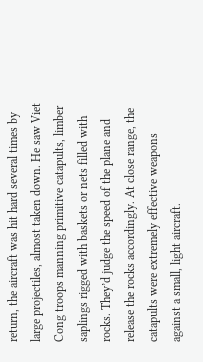return, the aircraft was hit hard several times by large projectiles, almost taken down. He saw Viet Cong troops manning primitive catapults, limber saplings rigged with baskets or nets filled with rocks. They’d judge the speed of the plane and release the rocks accordingly. At close range, the catapults were extremely effective weapons against a small, light aircraft.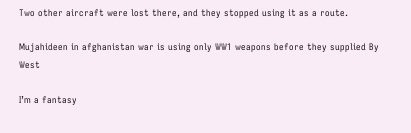Two other aircraft were lost there, and they stopped using it as a route.

Mujahideen in afghanistan war is using only WW1 weapons before they supplied By West

I’m a fantasy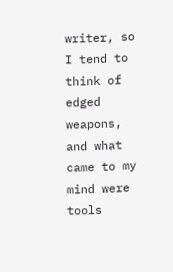writer, so I tend to think of edged weapons, and what came to my mind were tools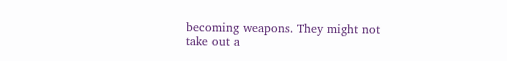becoming weapons. They might not take out a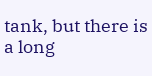tank, but there is a long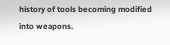history of tools becoming modified into weapons.